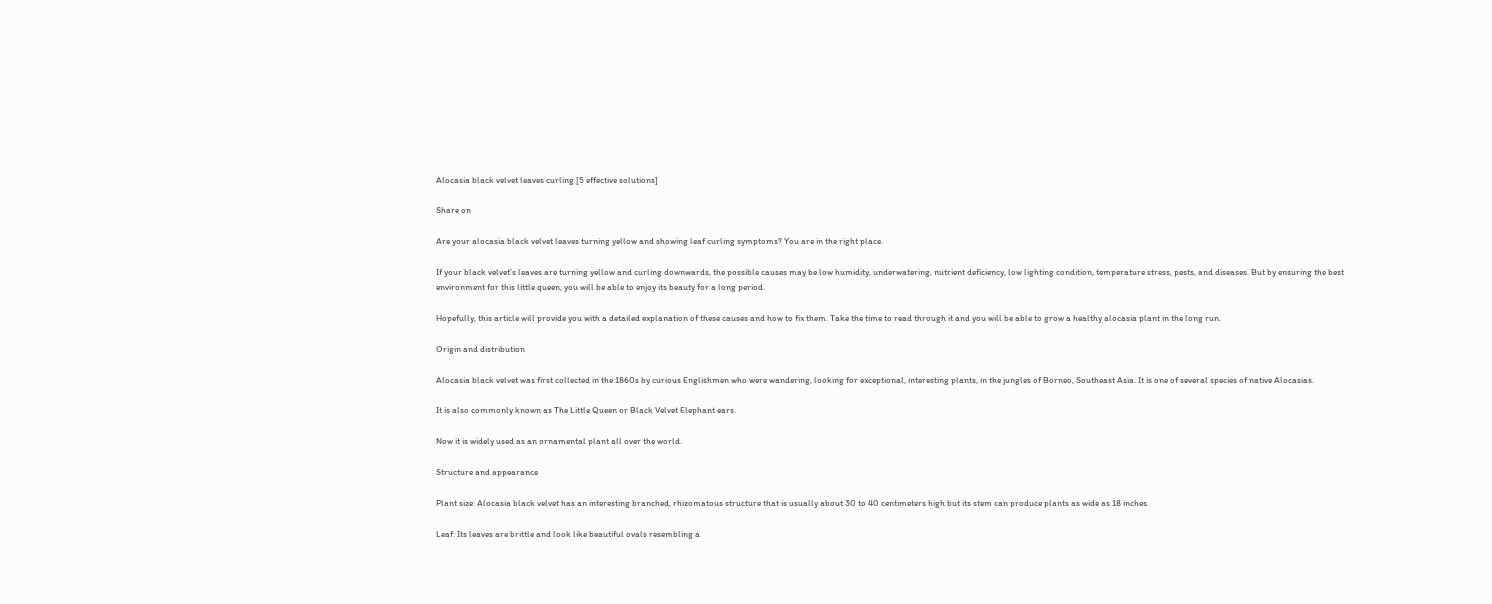Alocasia black velvet leaves curling [5 effective solutions]

Share on

Are your alocasia black velvet leaves turning yellow and showing leaf curling symptoms? You are in the right place.

If your black velvet’s leaves are turning yellow and curling downwards, the possible causes may be low humidity, underwatering, nutrient deficiency, low lighting condition, temperature stress, pests, and diseases. But by ensuring the best environment for this little queen, you will be able to enjoy its beauty for a long period.

Hopefully, this article will provide you with a detailed explanation of these causes and how to fix them. Take the time to read through it and you will be able to grow a healthy alocasia plant in the long run.

Origin and distribution

Alocasia black velvet was first collected in the 1860s by curious Englishmen who were wandering, looking for exceptional, interesting plants, in the jungles of Borneo, Southeast Asia. It is one of several species of native Alocasias.

It is also commonly known as The Little Queen or Black Velvet Elephant ears.

Now it is widely used as an ornamental plant all over the world.

Structure and appearance

Plant size: Alocasia black velvet has an interesting branched, rhizomatous structure that is usually about 30 to 40 centimeters high but its stem can produce plants as wide as 18 inches.

Leaf: Its leaves are brittle and look like beautiful ovals resembling a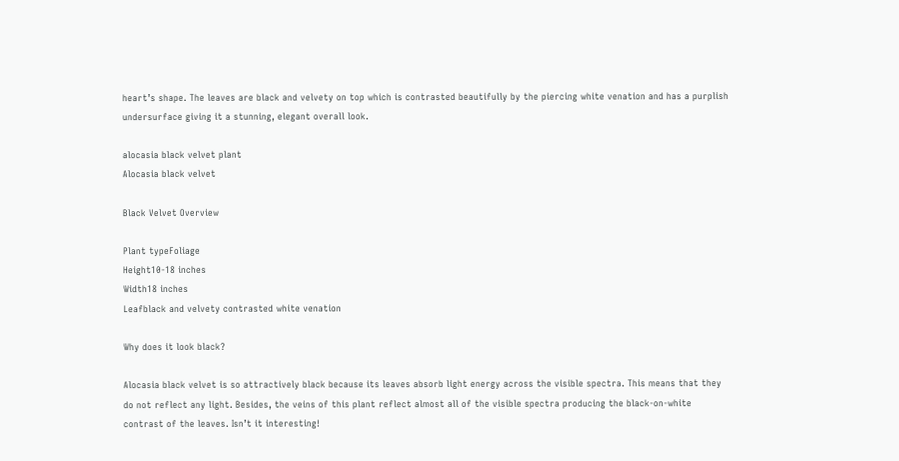heart’s shape. The leaves are black and velvety on top which is contrasted beautifully by the piercing white venation and has a purplish undersurface giving it a stunning, elegant overall look.

alocasia black velvet plant
Alocasia black velvet

Black Velvet Overview

Plant typeFoliage
Height10-18 inches
Width18 inches
Leafblack and velvety contrasted white venation

Why does it look black?

Alocasia black velvet is so attractively black because its leaves absorb light energy across the visible spectra. This means that they do not reflect any light. Besides, the veins of this plant reflect almost all of the visible spectra producing the black-on-white contrast of the leaves. Isn’t it interesting!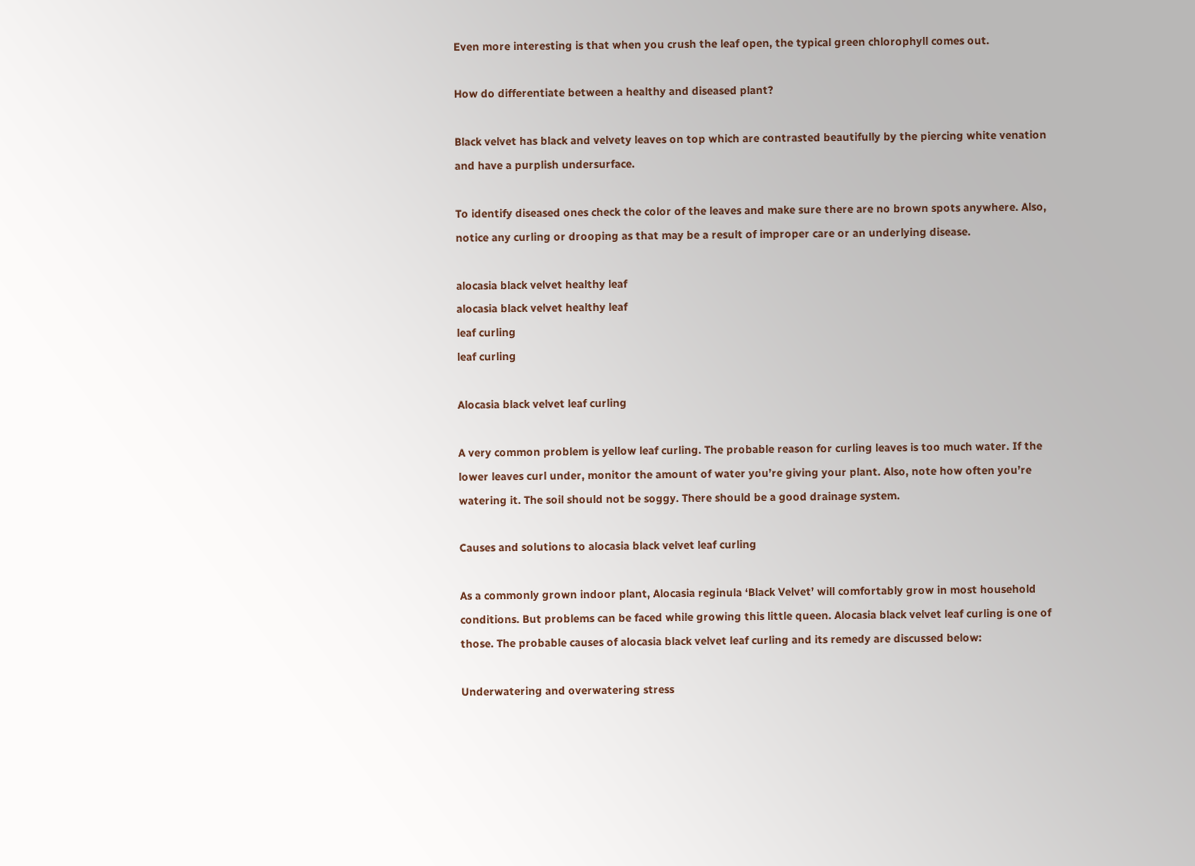Even more interesting is that when you crush the leaf open, the typical green chlorophyll comes out.

How do differentiate between a healthy and diseased plant?

Black velvet has black and velvety leaves on top which are contrasted beautifully by the piercing white venation and have a purplish undersurface.

To identify diseased ones check the color of the leaves and make sure there are no brown spots anywhere. Also, notice any curling or drooping as that may be a result of improper care or an underlying disease.

alocasia black velvet healthy leaf
alocasia black velvet healthy leaf
leaf curling
leaf curling

Alocasia black velvet leaf curling

A very common problem is yellow leaf curling. The probable reason for curling leaves is too much water. If the lower leaves curl under, monitor the amount of water you’re giving your plant. Also, note how often you’re watering it. The soil should not be soggy. There should be a good drainage system.

Causes and solutions to alocasia black velvet leaf curling

As a commonly grown indoor plant, Alocasia reginula ‘Black Velvet’ will comfortably grow in most household conditions. But problems can be faced while growing this little queen. Alocasia black velvet leaf curling is one of those. The probable causes of alocasia black velvet leaf curling and its remedy are discussed below:

Underwatering and overwatering stress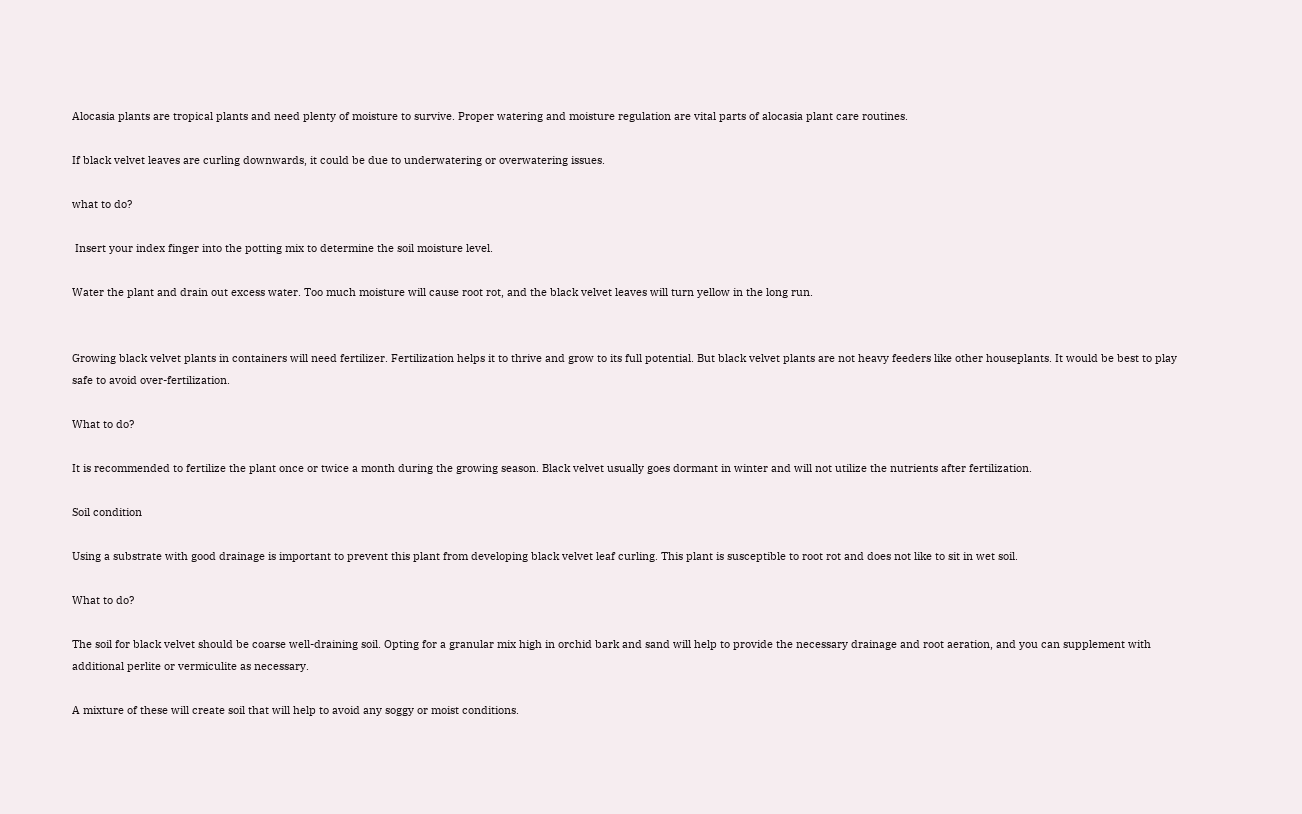Alocasia plants are tropical plants and need plenty of moisture to survive. Proper watering and moisture regulation are vital parts of alocasia plant care routines.

If black velvet leaves are curling downwards, it could be due to underwatering or overwatering issues.

what to do?

 Insert your index finger into the potting mix to determine the soil moisture level.

Water the plant and drain out excess water. Too much moisture will cause root rot, and the black velvet leaves will turn yellow in the long run.


Growing black velvet plants in containers will need fertilizer. Fertilization helps it to thrive and grow to its full potential. But black velvet plants are not heavy feeders like other houseplants. It would be best to play safe to avoid over-fertilization.

What to do?

It is recommended to fertilize the plant once or twice a month during the growing season. Black velvet usually goes dormant in winter and will not utilize the nutrients after fertilization.

Soil condition

Using a substrate with good drainage is important to prevent this plant from developing black velvet leaf curling. This plant is susceptible to root rot and does not like to sit in wet soil.

What to do?

The soil for black velvet should be coarse well-draining soil. Opting for a granular mix high in orchid bark and sand will help to provide the necessary drainage and root aeration, and you can supplement with additional perlite or vermiculite as necessary.

A mixture of these will create soil that will help to avoid any soggy or moist conditions.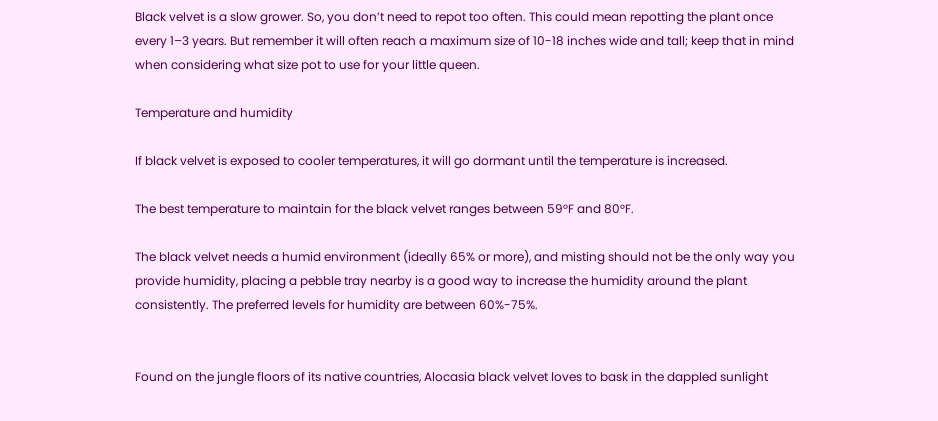Black velvet is a slow grower. So, you don’t need to repot too often. This could mean repotting the plant once every 1–3 years. But remember it will often reach a maximum size of 10-18 inches wide and tall; keep that in mind when considering what size pot to use for your little queen.

Temperature and humidity

If black velvet is exposed to cooler temperatures, it will go dormant until the temperature is increased.

The best temperature to maintain for the black velvet ranges between 59°F and 80°F.

The black velvet needs a humid environment (ideally 65% or more), and misting should not be the only way you provide humidity, placing a pebble tray nearby is a good way to increase the humidity around the plant consistently. The preferred levels for humidity are between 60%-75%.


Found on the jungle floors of its native countries, Alocasia black velvet loves to bask in the dappled sunlight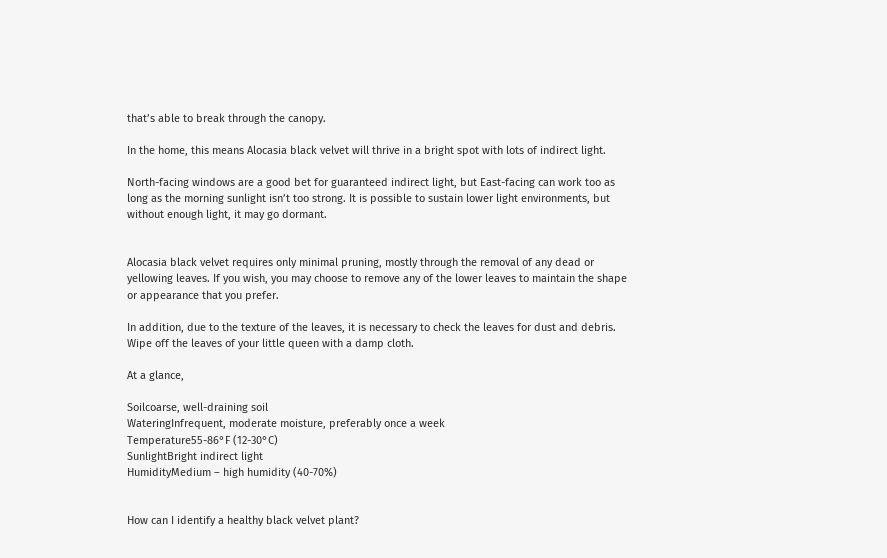that’s able to break through the canopy.

In the home, this means Alocasia black velvet will thrive in a bright spot with lots of indirect light.

North-facing windows are a good bet for guaranteed indirect light, but East-facing can work too as long as the morning sunlight isn’t too strong. It is possible to sustain lower light environments, but without enough light, it may go dormant.


Alocasia black velvet requires only minimal pruning, mostly through the removal of any dead or yellowing leaves. If you wish, you may choose to remove any of the lower leaves to maintain the shape or appearance that you prefer.

In addition, due to the texture of the leaves, it is necessary to check the leaves for dust and debris. Wipe off the leaves of your little queen with a damp cloth.

At a glance,

Soilcoarse, well-draining soil
WateringInfrequent, moderate moisture, preferably once a week
Temperature55-86°F (12-30°C)
SunlightBright indirect light
HumidityMedium – high humidity (40-70%)


How can I identify a healthy black velvet plant?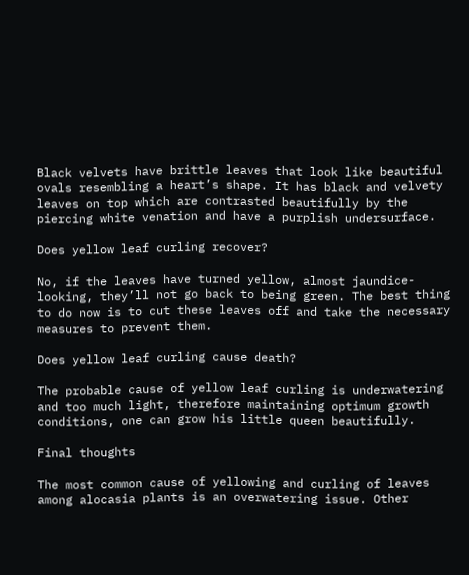Black velvets have brittle leaves that look like beautiful ovals resembling a heart’s shape. It has black and velvety leaves on top which are contrasted beautifully by the piercing white venation and have a purplish undersurface.

Does yellow leaf curling recover?

No, if the leaves have turned yellow, almost jaundice-looking, they’ll not go back to being green. The best thing to do now is to cut these leaves off and take the necessary measures to prevent them.

Does yellow leaf curling cause death?

The probable cause of yellow leaf curling is underwatering and too much light, therefore maintaining optimum growth conditions, one can grow his little queen beautifully.

Final thoughts

The most common cause of yellowing and curling of leaves among alocasia plants is an overwatering issue. Other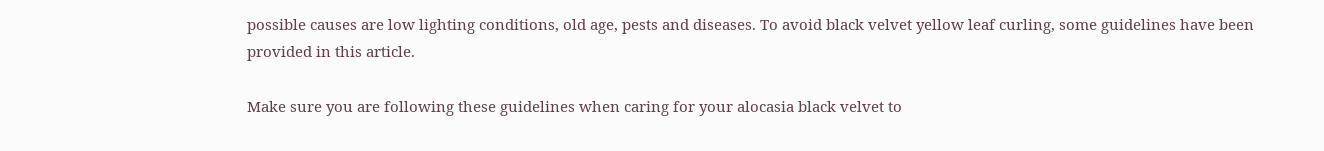possible causes are low lighting conditions, old age, pests and diseases. To avoid black velvet yellow leaf curling, some guidelines have been provided in this article.

Make sure you are following these guidelines when caring for your alocasia black velvet to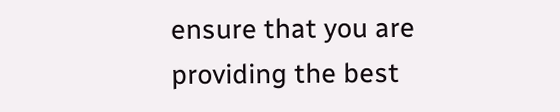ensure that you are providing the best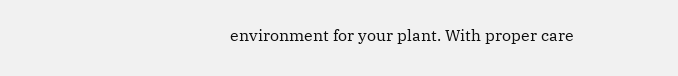environment for your plant. With proper care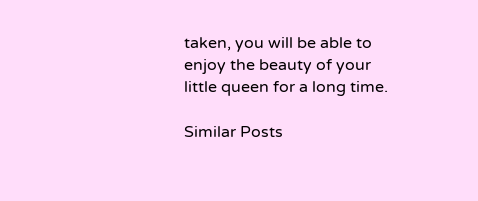taken, you will be able to enjoy the beauty of your little queen for a long time.

Similar Posts